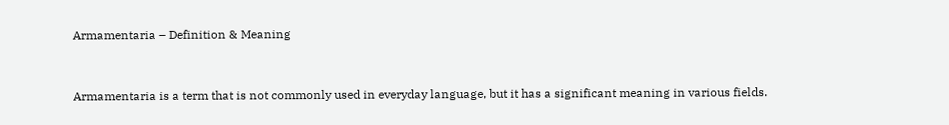Armamentaria – Definition & Meaning


Armamentaria is a term that is not commonly used in everyday language, but it has a significant meaning in various fields.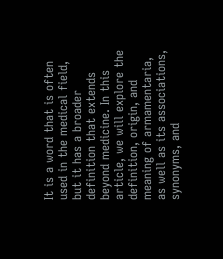It is a word that is often used in the medical field, but it has a broader definition that extends beyond medicine. In this article, we will explore the definition, origin, and meaning of armamentaria, as well as its associations, synonyms, and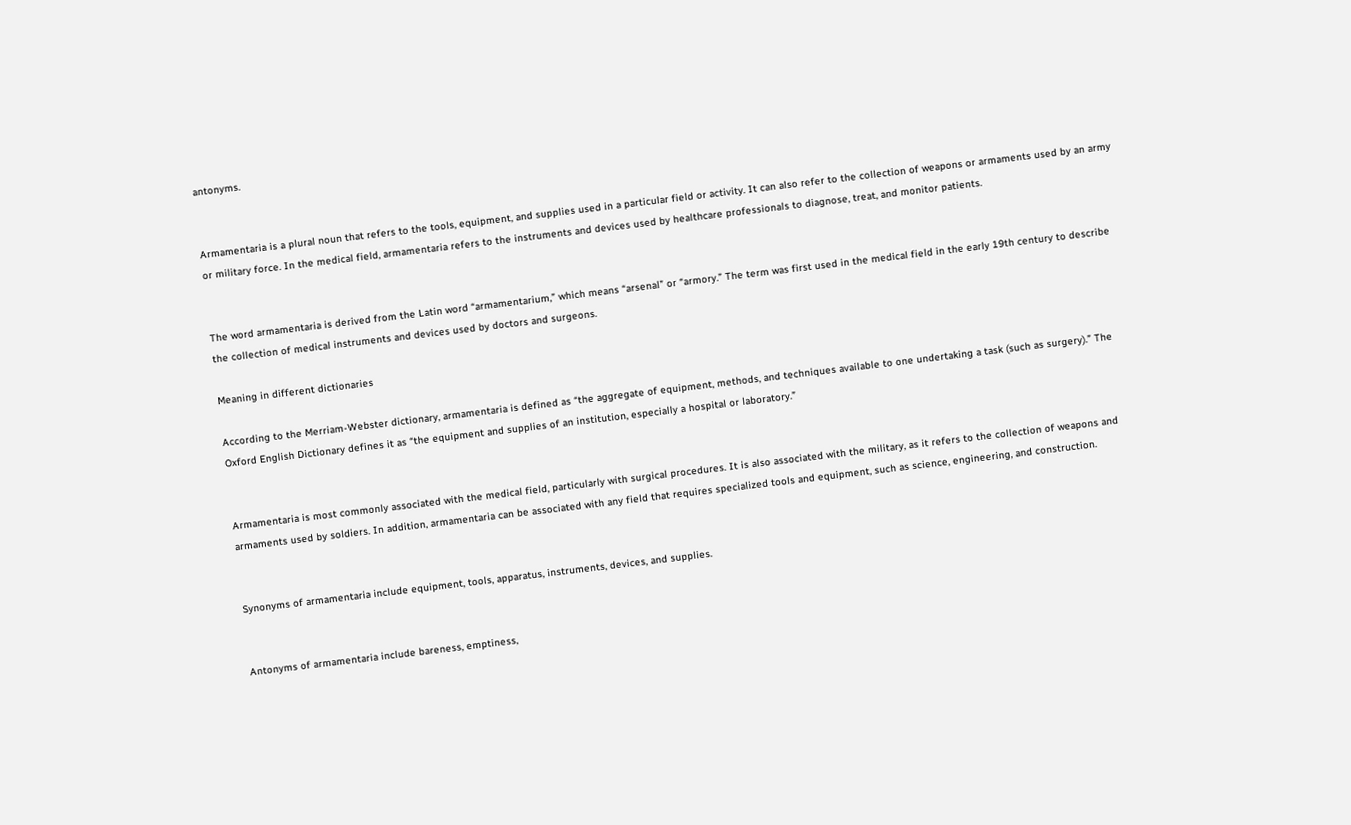antonyms.


Armamentaria is a plural noun that refers to the tools, equipment, and supplies used in a particular field or activity. It can also refer to the collection of weapons or armaments used by an army or military force. In the medical field, armamentaria refers to the instruments and devices used by healthcare professionals to diagnose, treat, and monitor patients.


The word armamentaria is derived from the Latin word “armamentarium,” which means “arsenal” or “armory.” The term was first used in the medical field in the early 19th century to describe the collection of medical instruments and devices used by doctors and surgeons.

Meaning in different dictionaries

According to the Merriam-Webster dictionary, armamentaria is defined as “the aggregate of equipment, methods, and techniques available to one undertaking a task (such as surgery).” The Oxford English Dictionary defines it as “the equipment and supplies of an institution, especially a hospital or laboratory.”


Armamentaria is most commonly associated with the medical field, particularly with surgical procedures. It is also associated with the military, as it refers to the collection of weapons and armaments used by soldiers. In addition, armamentaria can be associated with any field that requires specialized tools and equipment, such as science, engineering, and construction.


Synonyms of armamentaria include equipment, tools, apparatus, instruments, devices, and supplies.


Antonyms of armamentaria include bareness, emptiness,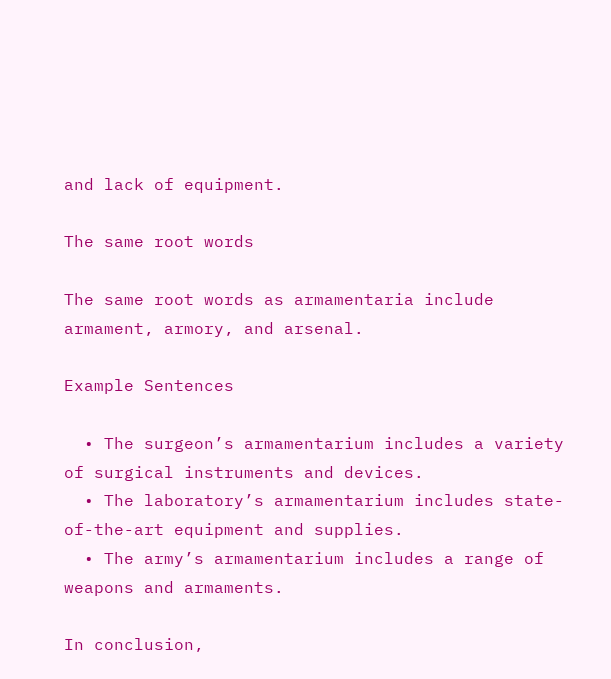and lack of equipment.

The same root words

The same root words as armamentaria include armament, armory, and arsenal.

Example Sentences

  • The surgeon’s armamentarium includes a variety of surgical instruments and devices.
  • The laboratory’s armamentarium includes state-of-the-art equipment and supplies.
  • The army’s armamentarium includes a range of weapons and armaments.

In conclusion,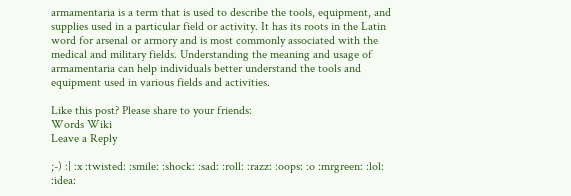armamentaria is a term that is used to describe the tools, equipment, and supplies used in a particular field or activity. It has its roots in the Latin word for arsenal or armory and is most commonly associated with the medical and military fields. Understanding the meaning and usage of armamentaria can help individuals better understand the tools and equipment used in various fields and activities.

Like this post? Please share to your friends:
Words Wiki
Leave a Reply

;-) :| :x :twisted: :smile: :shock: :sad: :roll: :razz: :oops: :o :mrgreen: :lol: :idea: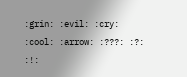:grin: :evil: :cry: :cool: :arrow: :???: :?: :!: